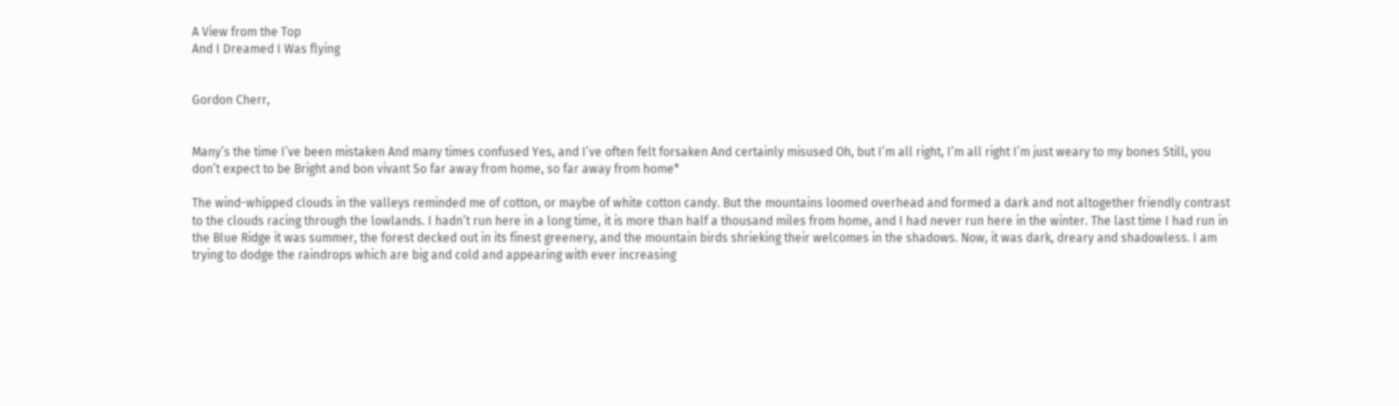A View from the Top
And I Dreamed I Was flying


Gordon Cherr,


Many’s the time I’ve been mistaken And many times confused Yes, and I’ve often felt forsaken And certainly misused Oh, but I’m all right, I’m all right I’m just weary to my bones Still, you don’t expect to be Bright and bon vivant So far away from home, so far away from home*

The wind-whipped clouds in the valleys reminded me of cotton, or maybe of white cotton candy. But the mountains loomed overhead and formed a dark and not altogether friendly contrast to the clouds racing through the lowlands. I hadn’t run here in a long time, it is more than half a thousand miles from home, and I had never run here in the winter. The last time I had run in the Blue Ridge it was summer, the forest decked out in its finest greenery, and the mountain birds shrieking their welcomes in the shadows. Now, it was dark, dreary and shadowless. I am trying to dodge the raindrops which are big and cold and appearing with ever increasing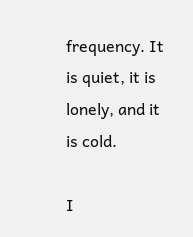frequency. It is quiet, it is lonely, and it is cold.

I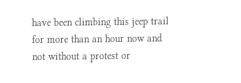have been climbing this jeep trail for more than an hour now and not without a protest or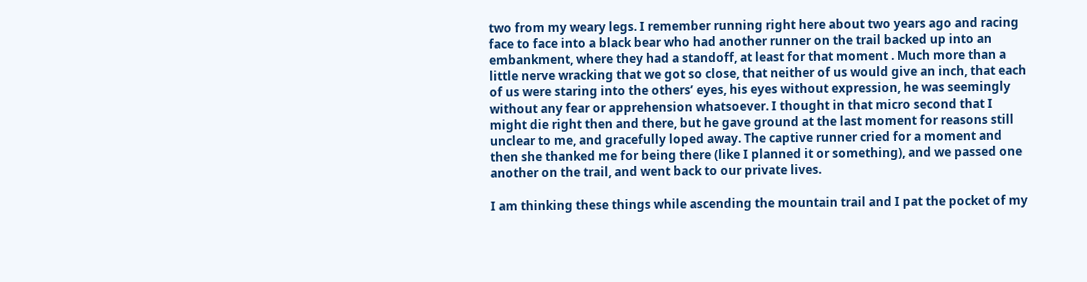two from my weary legs. I remember running right here about two years ago and racing face to face into a black bear who had another runner on the trail backed up into an embankment, where they had a standoff, at least for that moment . Much more than a little nerve wracking that we got so close, that neither of us would give an inch, that each of us were staring into the others’ eyes, his eyes without expression, he was seemingly without any fear or apprehension whatsoever. I thought in that micro second that I might die right then and there, but he gave ground at the last moment for reasons still unclear to me, and gracefully loped away. The captive runner cried for a moment and then she thanked me for being there (like I planned it or something), and we passed one another on the trail, and went back to our private lives.

I am thinking these things while ascending the mountain trail and I pat the pocket of my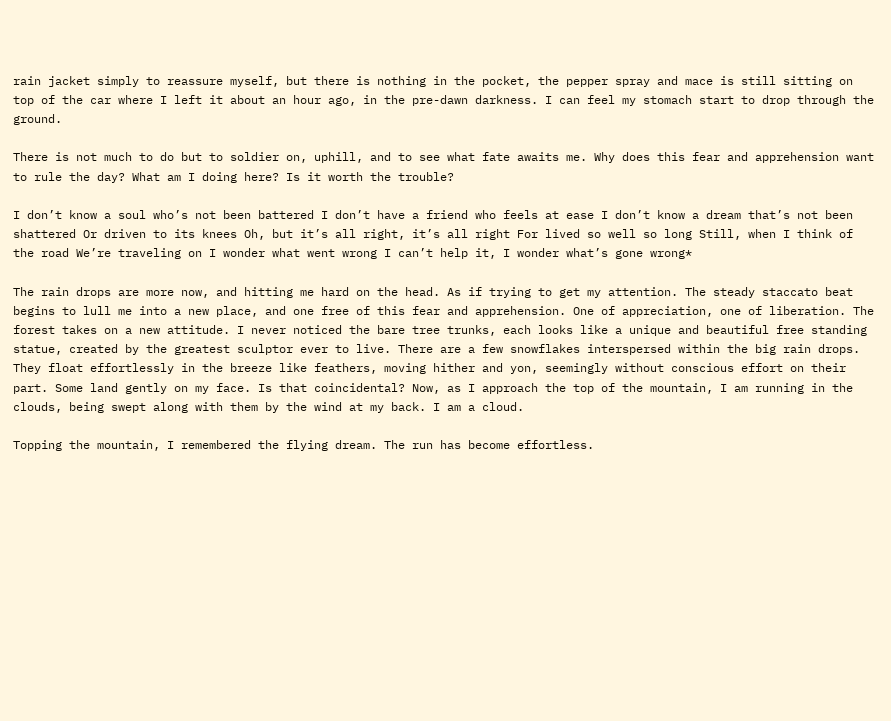rain jacket simply to reassure myself, but there is nothing in the pocket, the pepper spray and mace is still sitting on top of the car where I left it about an hour ago, in the pre-dawn darkness. I can feel my stomach start to drop through the ground.

There is not much to do but to soldier on, uphill, and to see what fate awaits me. Why does this fear and apprehension want to rule the day? What am I doing here? Is it worth the trouble?

I don’t know a soul who’s not been battered I don’t have a friend who feels at ease I don’t know a dream that’s not been shattered Or driven to its knees Oh, but it’s all right, it’s all right For lived so well so long Still, when I think of the road We’re traveling on I wonder what went wrong I can’t help it, I wonder what’s gone wrong*

The rain drops are more now, and hitting me hard on the head. As if trying to get my attention. The steady staccato beat begins to lull me into a new place, and one free of this fear and apprehension. One of appreciation, one of liberation. The forest takes on a new attitude. I never noticed the bare tree trunks, each looks like a unique and beautiful free standing statue, created by the greatest sculptor ever to live. There are a few snowflakes interspersed within the big rain drops. They float effortlessly in the breeze like feathers, moving hither and yon, seemingly without conscious effort on their part. Some land gently on my face. Is that coincidental? Now, as I approach the top of the mountain, I am running in the clouds, being swept along with them by the wind at my back. I am a cloud.

Topping the mountain, I remembered the flying dream. The run has become effortless.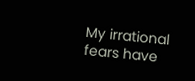My irrational fears have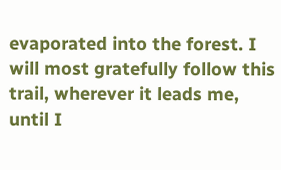evaporated into the forest. I will most gratefully follow this trail, wherever it leads me, until I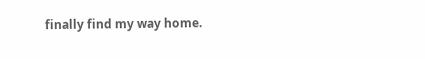finally find my way home.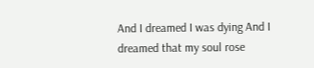And I dreamed I was dying And I dreamed that my soul rose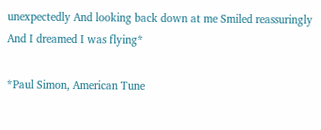unexpectedly And looking back down at me Smiled reassuringly And I dreamed I was flying*

*Paul Simon, American Tune